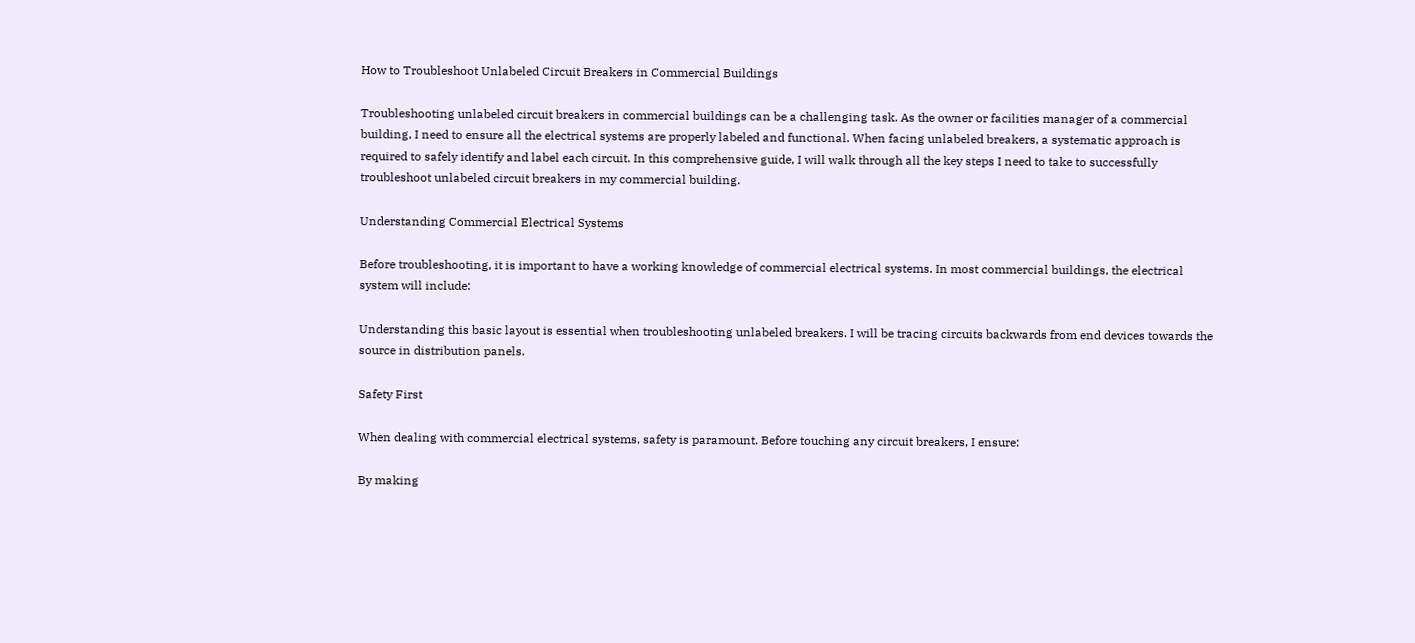How to Troubleshoot Unlabeled Circuit Breakers in Commercial Buildings

Troubleshooting unlabeled circuit breakers in commercial buildings can be a challenging task. As the owner or facilities manager of a commercial building, I need to ensure all the electrical systems are properly labeled and functional. When facing unlabeled breakers, a systematic approach is required to safely identify and label each circuit. In this comprehensive guide, I will walk through all the key steps I need to take to successfully troubleshoot unlabeled circuit breakers in my commercial building.

Understanding Commercial Electrical Systems

Before troubleshooting, it is important to have a working knowledge of commercial electrical systems. In most commercial buildings, the electrical system will include:

Understanding this basic layout is essential when troubleshooting unlabeled breakers. I will be tracing circuits backwards from end devices towards the source in distribution panels.

Safety First

When dealing with commercial electrical systems, safety is paramount. Before touching any circuit breakers, I ensure:

By making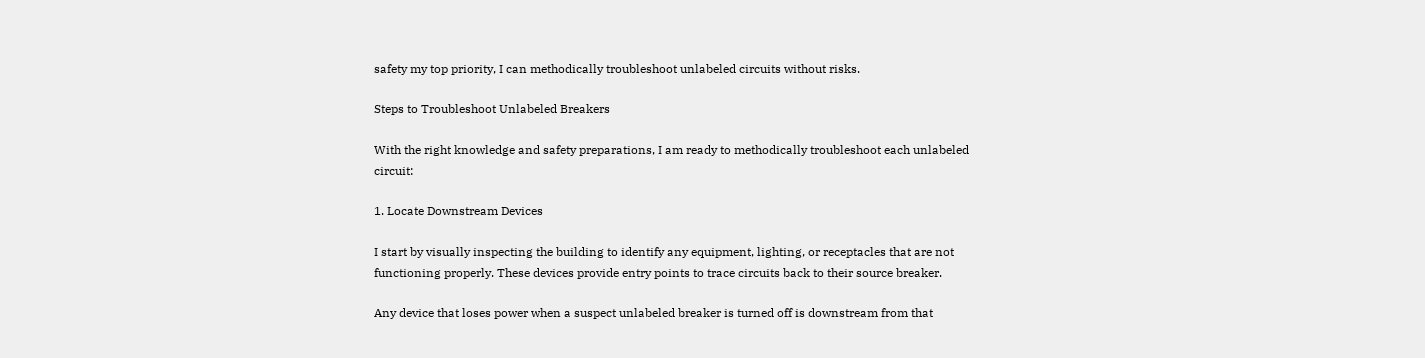safety my top priority, I can methodically troubleshoot unlabeled circuits without risks.

Steps to Troubleshoot Unlabeled Breakers

With the right knowledge and safety preparations, I am ready to methodically troubleshoot each unlabeled circuit:

1. Locate Downstream Devices

I start by visually inspecting the building to identify any equipment, lighting, or receptacles that are not functioning properly. These devices provide entry points to trace circuits back to their source breaker.

Any device that loses power when a suspect unlabeled breaker is turned off is downstream from that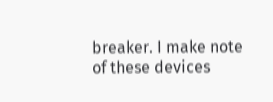breaker. I make note of these devices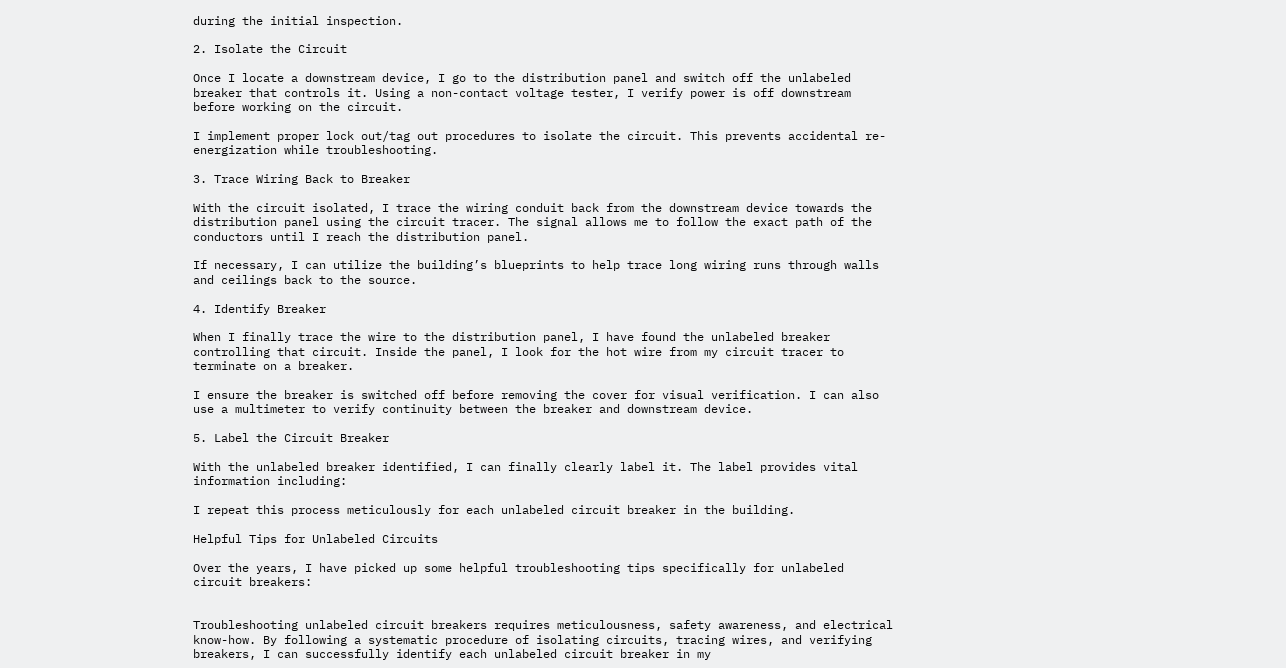during the initial inspection.

2. Isolate the Circuit

Once I locate a downstream device, I go to the distribution panel and switch off the unlabeled breaker that controls it. Using a non-contact voltage tester, I verify power is off downstream before working on the circuit.

I implement proper lock out/tag out procedures to isolate the circuit. This prevents accidental re-energization while troubleshooting.

3. Trace Wiring Back to Breaker

With the circuit isolated, I trace the wiring conduit back from the downstream device towards the distribution panel using the circuit tracer. The signal allows me to follow the exact path of the conductors until I reach the distribution panel.

If necessary, I can utilize the building’s blueprints to help trace long wiring runs through walls and ceilings back to the source.

4. Identify Breaker

When I finally trace the wire to the distribution panel, I have found the unlabeled breaker controlling that circuit. Inside the panel, I look for the hot wire from my circuit tracer to terminate on a breaker.

I ensure the breaker is switched off before removing the cover for visual verification. I can also use a multimeter to verify continuity between the breaker and downstream device.

5. Label the Circuit Breaker

With the unlabeled breaker identified, I can finally clearly label it. The label provides vital information including:

I repeat this process meticulously for each unlabeled circuit breaker in the building.

Helpful Tips for Unlabeled Circuits

Over the years, I have picked up some helpful troubleshooting tips specifically for unlabeled circuit breakers:


Troubleshooting unlabeled circuit breakers requires meticulousness, safety awareness, and electrical know-how. By following a systematic procedure of isolating circuits, tracing wires, and verifying breakers, I can successfully identify each unlabeled circuit breaker in my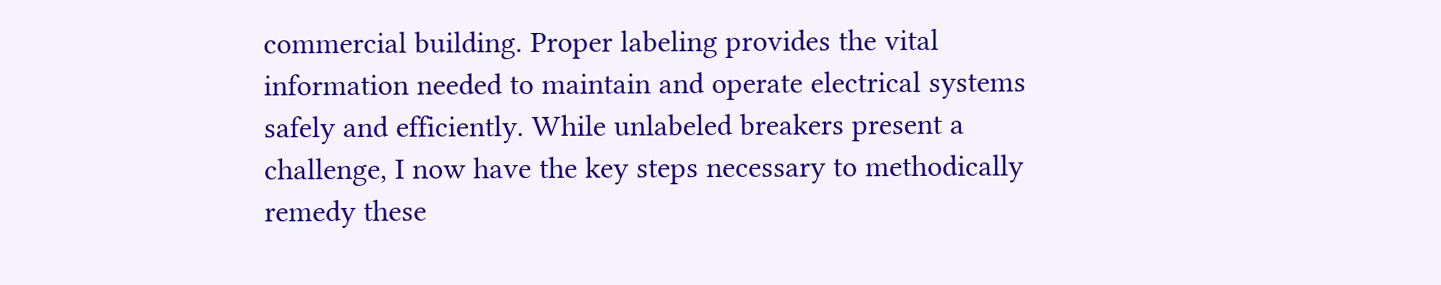commercial building. Proper labeling provides the vital information needed to maintain and operate electrical systems safely and efficiently. While unlabeled breakers present a challenge, I now have the key steps necessary to methodically remedy these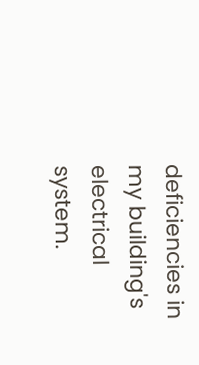deficiencies in my building's electrical system.